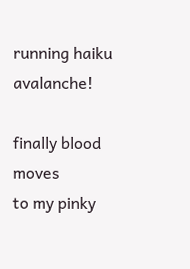running haiku avalanche!

finally blood moves
to my pinky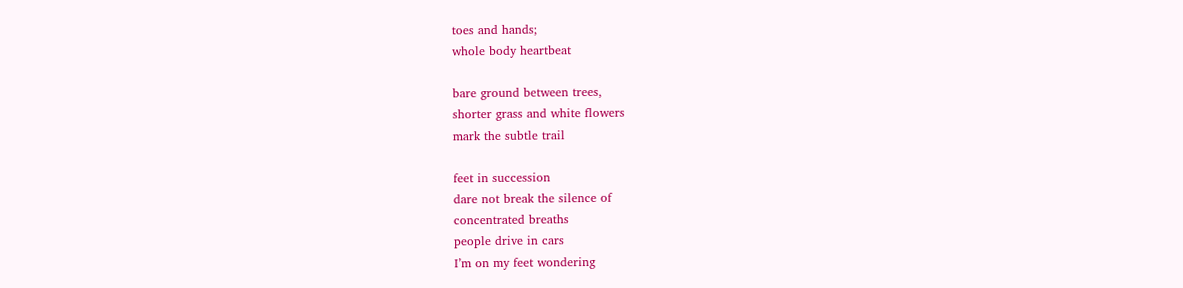toes and hands;
whole body heartbeat

bare ground between trees,
shorter grass and white flowers
mark the subtle trail

feet in succession
dare not break the silence of
concentrated breaths
people drive in cars
I’m on my feet wondering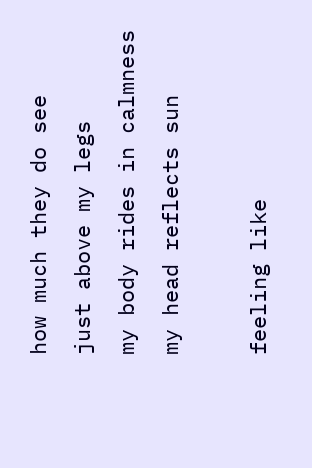how much they do see
just above my legs
my body rides in calmness
my head reflects sun

feeling like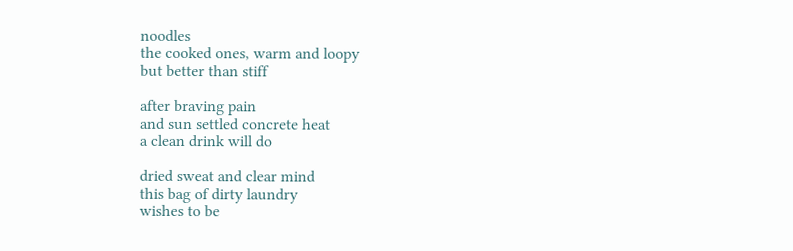noodles
the cooked ones, warm and loopy
but better than stiff

after braving pain
and sun settled concrete heat
a clean drink will do

dried sweat and clear mind
this bag of dirty laundry
wishes to be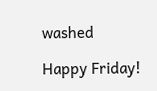washed

Happy Friday!